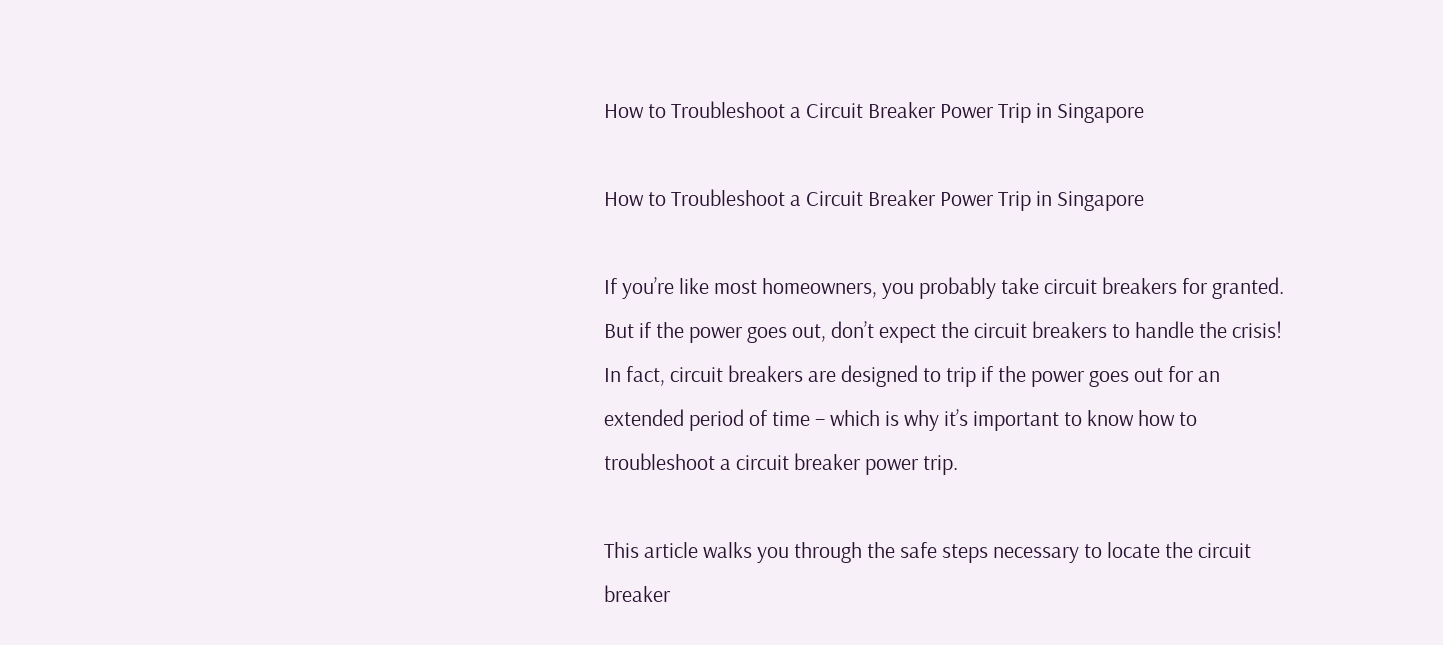How to Troubleshoot a Circuit Breaker Power Trip in Singapore

How to Troubleshoot a Circuit Breaker Power Trip in Singapore

If you’re like most homeowners, you probably take circuit breakers for granted. But if the power goes out, don’t expect the circuit breakers to handle the crisis! In fact, circuit breakers are designed to trip if the power goes out for an extended period of time – which is why it’s important to know how to troubleshoot a circuit breaker power trip.

This article walks you through the safe steps necessary to locate the circuit breaker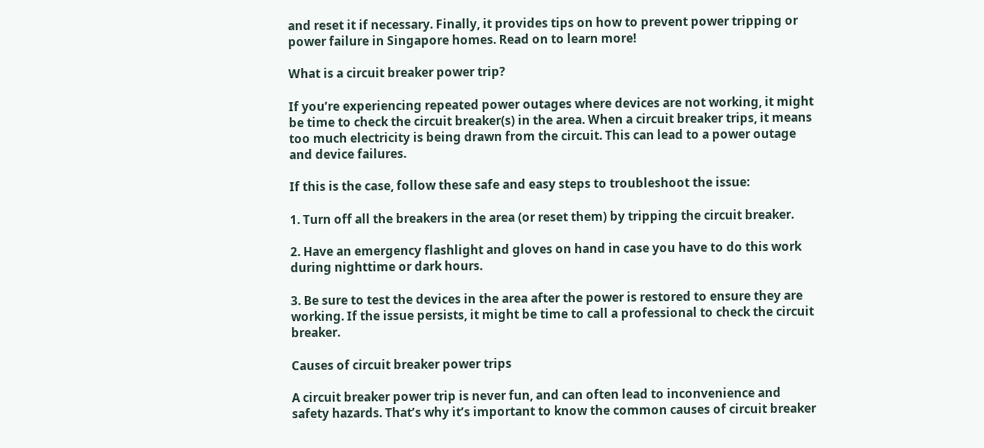and reset it if necessary. Finally, it provides tips on how to prevent power tripping or power failure in Singapore homes. Read on to learn more!

What is a circuit breaker power trip?

If you’re experiencing repeated power outages where devices are not working, it might be time to check the circuit breaker(s) in the area. When a circuit breaker trips, it means too much electricity is being drawn from the circuit. This can lead to a power outage and device failures.

If this is the case, follow these safe and easy steps to troubleshoot the issue:

1. Turn off all the breakers in the area (or reset them) by tripping the circuit breaker.

2. Have an emergency flashlight and gloves on hand in case you have to do this work during nighttime or dark hours.

3. Be sure to test the devices in the area after the power is restored to ensure they are working. If the issue persists, it might be time to call a professional to check the circuit breaker.

Causes of circuit breaker power trips

A circuit breaker power trip is never fun, and can often lead to inconvenience and safety hazards. That’s why it’s important to know the common causes of circuit breaker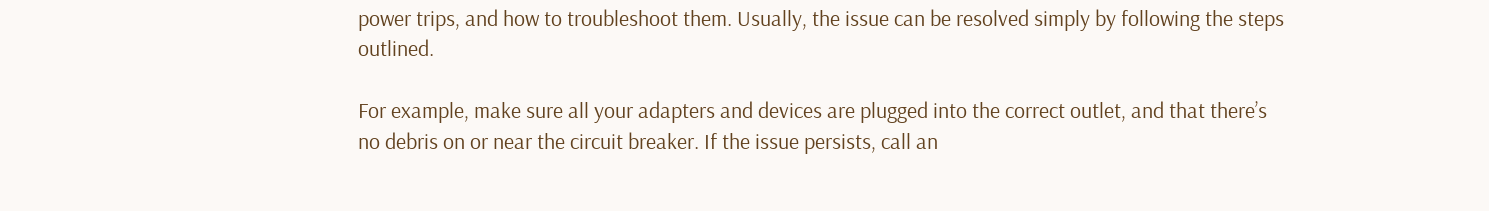power trips, and how to troubleshoot them. Usually, the issue can be resolved simply by following the steps outlined.

For example, make sure all your adapters and devices are plugged into the correct outlet, and that there’s no debris on or near the circuit breaker. If the issue persists, call an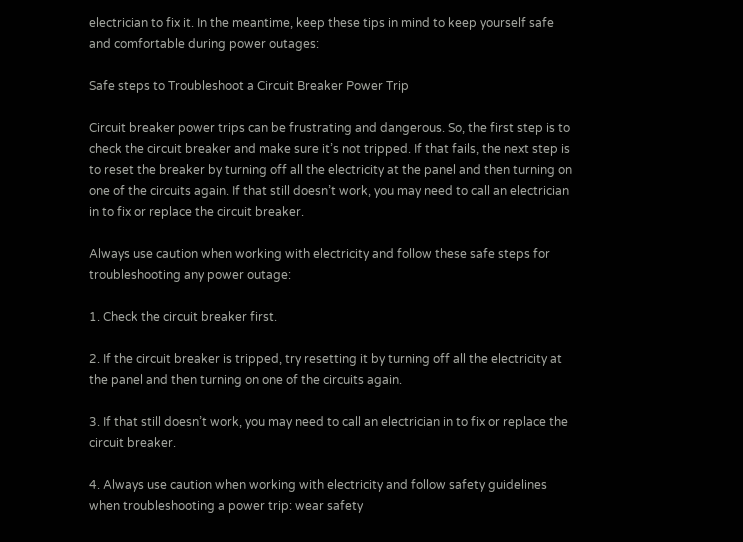electrician to fix it. In the meantime, keep these tips in mind to keep yourself safe and comfortable during power outages:

Safe steps to Troubleshoot a Circuit Breaker Power Trip

Circuit breaker power trips can be frustrating and dangerous. So, the first step is to check the circuit breaker and make sure it’s not tripped. If that fails, the next step is to reset the breaker by turning off all the electricity at the panel and then turning on one of the circuits again. If that still doesn’t work, you may need to call an electrician in to fix or replace the circuit breaker.

Always use caution when working with electricity and follow these safe steps for troubleshooting any power outage:

1. Check the circuit breaker first.

2. If the circuit breaker is tripped, try resetting it by turning off all the electricity at the panel and then turning on one of the circuits again.

3. If that still doesn’t work, you may need to call an electrician in to fix or replace the circuit breaker.

4. Always use caution when working with electricity and follow safety guidelines when troubleshooting a power trip: wear safety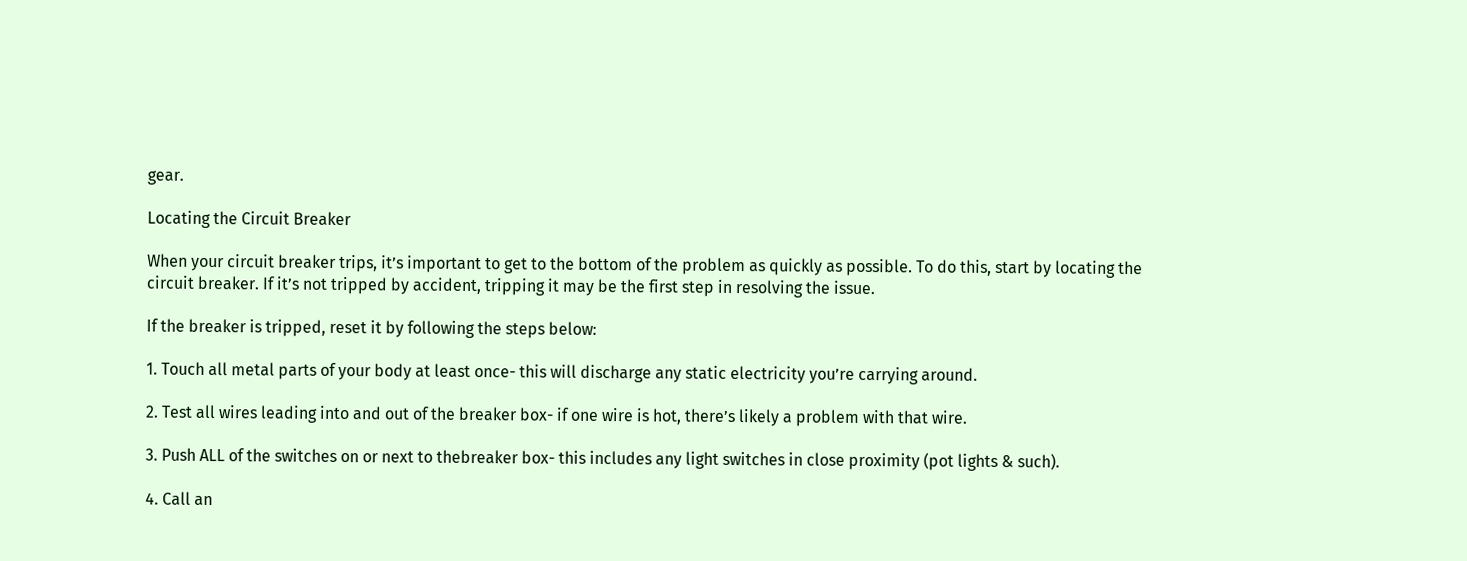gear.

Locating the Circuit Breaker

When your circuit breaker trips, it’s important to get to the bottom of the problem as quickly as possible. To do this, start by locating the circuit breaker. If it’s not tripped by accident, tripping it may be the first step in resolving the issue.

If the breaker is tripped, reset it by following the steps below:

1. Touch all metal parts of your body at least once- this will discharge any static electricity you’re carrying around.

2. Test all wires leading into and out of the breaker box- if one wire is hot, there’s likely a problem with that wire.

3. Push ALL of the switches on or next to thebreaker box- this includes any light switches in close proximity (pot lights & such).

4. Call an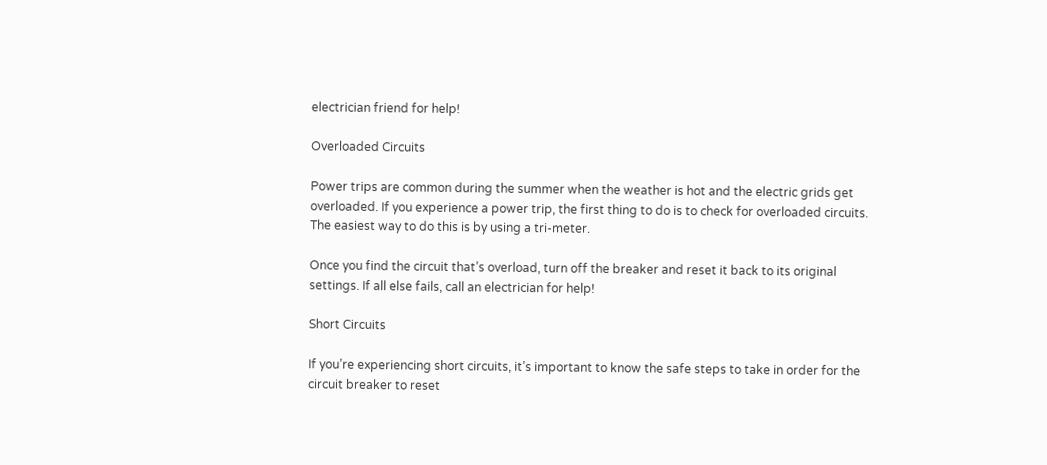electrician friend for help!

Overloaded Circuits

Power trips are common during the summer when the weather is hot and the electric grids get overloaded. If you experience a power trip, the first thing to do is to check for overloaded circuits. The easiest way to do this is by using a tri-meter.

Once you find the circuit that’s overload, turn off the breaker and reset it back to its original settings. If all else fails, call an electrician for help!

Short Circuits

If you’re experiencing short circuits, it’s important to know the safe steps to take in order for the circuit breaker to reset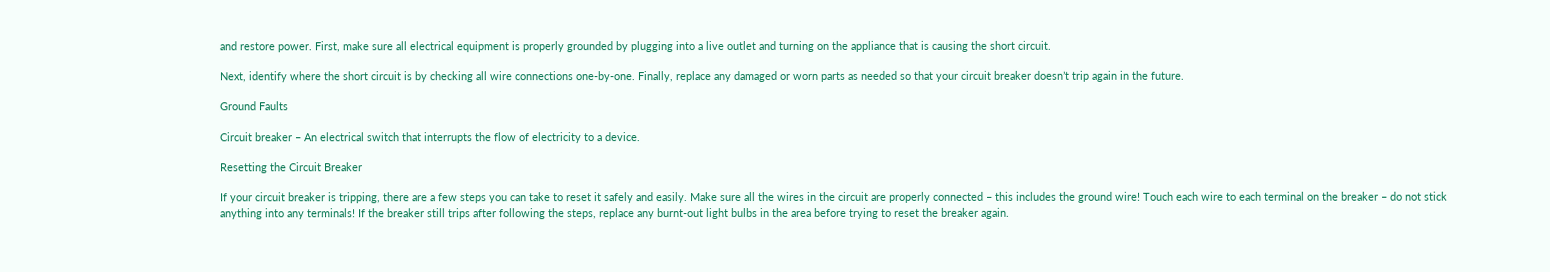and restore power. First, make sure all electrical equipment is properly grounded by plugging into a live outlet and turning on the appliance that is causing the short circuit.

Next, identify where the short circuit is by checking all wire connections one-by-one. Finally, replace any damaged or worn parts as needed so that your circuit breaker doesn’t trip again in the future.

Ground Faults

Circuit breaker – An electrical switch that interrupts the flow of electricity to a device.

Resetting the Circuit Breaker

If your circuit breaker is tripping, there are a few steps you can take to reset it safely and easily. Make sure all the wires in the circuit are properly connected – this includes the ground wire! Touch each wire to each terminal on the breaker – do not stick anything into any terminals! If the breaker still trips after following the steps, replace any burnt-out light bulbs in the area before trying to reset the breaker again.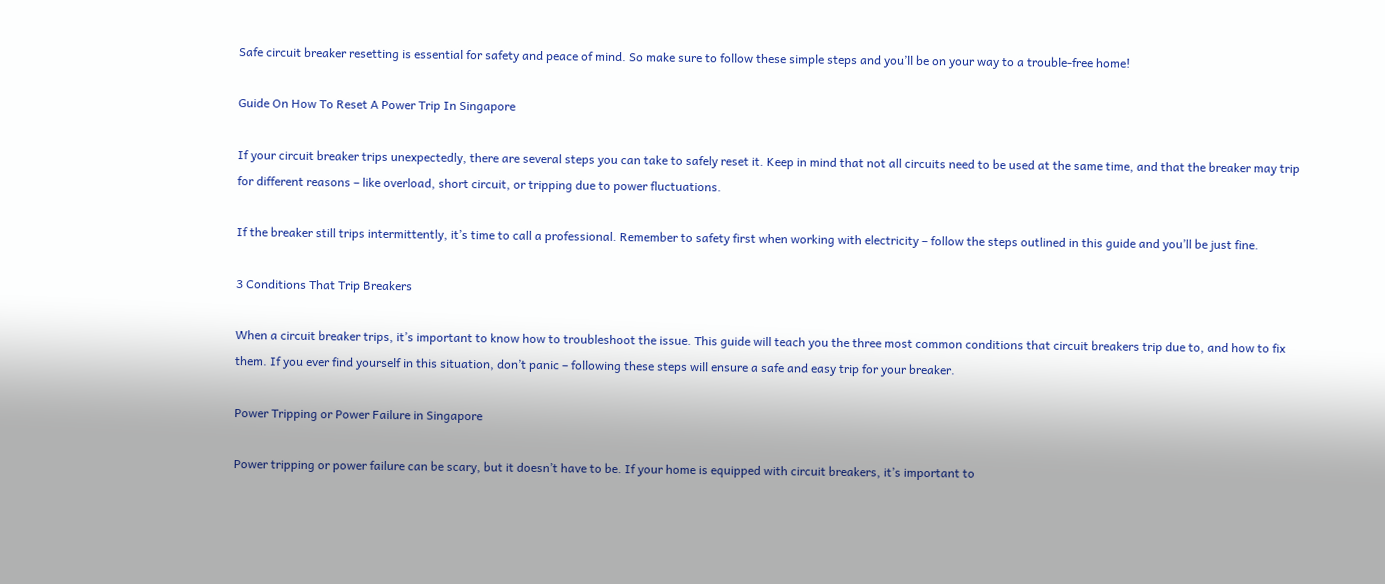Safe circuit breaker resetting is essential for safety and peace of mind. So make sure to follow these simple steps and you’ll be on your way to a trouble-free home!

Guide On How To Reset A Power Trip In Singapore

If your circuit breaker trips unexpectedly, there are several steps you can take to safely reset it. Keep in mind that not all circuits need to be used at the same time, and that the breaker may trip for different reasons – like overload, short circuit, or tripping due to power fluctuations.

If the breaker still trips intermittently, it’s time to call a professional. Remember to safety first when working with electricity – follow the steps outlined in this guide and you’ll be just fine.

3 Conditions That Trip Breakers

When a circuit breaker trips, it’s important to know how to troubleshoot the issue. This guide will teach you the three most common conditions that circuit breakers trip due to, and how to fix them. If you ever find yourself in this situation, don’t panic – following these steps will ensure a safe and easy trip for your breaker.

Power Tripping or Power Failure in Singapore

Power tripping or power failure can be scary, but it doesn’t have to be. If your home is equipped with circuit breakers, it’s important to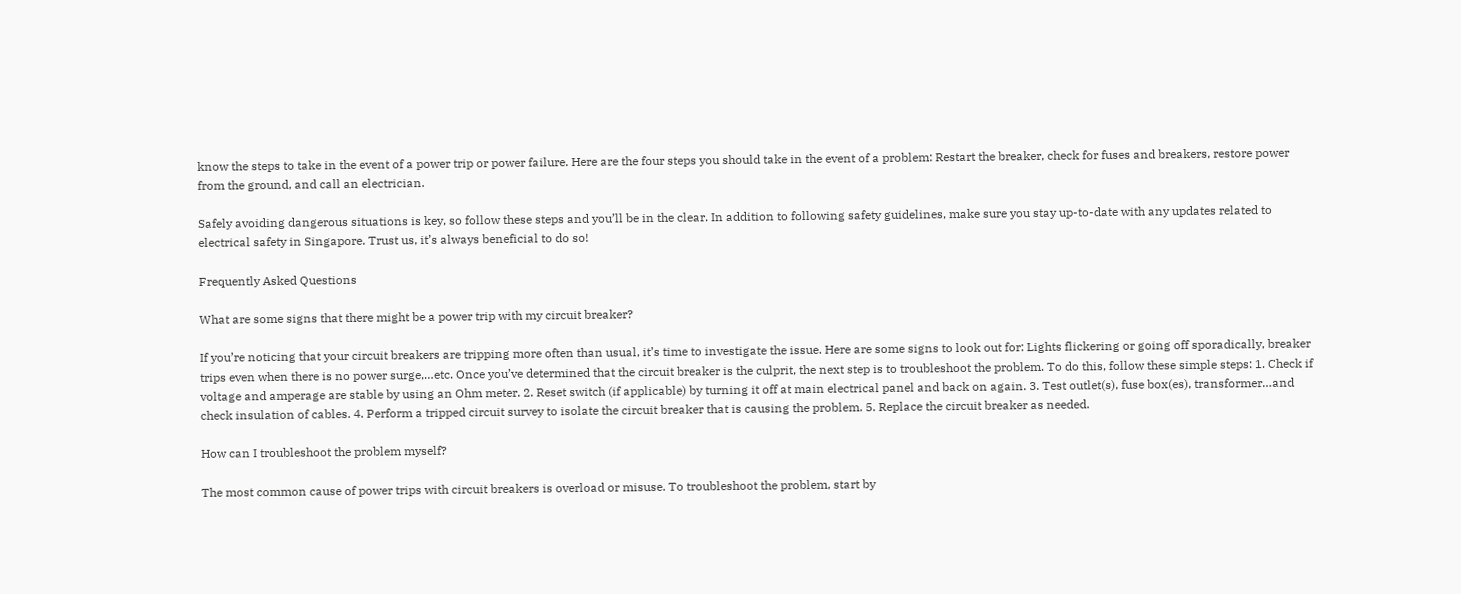know the steps to take in the event of a power trip or power failure. Here are the four steps you should take in the event of a problem: Restart the breaker, check for fuses and breakers, restore power from the ground, and call an electrician.

Safely avoiding dangerous situations is key, so follow these steps and you’ll be in the clear. In addition to following safety guidelines, make sure you stay up-to-date with any updates related to electrical safety in Singapore. Trust us, it’s always beneficial to do so!

Frequently Asked Questions

What are some signs that there might be a power trip with my circuit breaker?

If you’re noticing that your circuit breakers are tripping more often than usual, it’s time to investigate the issue. Here are some signs to look out for: Lights flickering or going off sporadically, breaker trips even when there is no power surge,…etc. Once you’ve determined that the circuit breaker is the culprit, the next step is to troubleshoot the problem. To do this, follow these simple steps: 1. Check if voltage and amperage are stable by using an Ohm meter. 2. Reset switch (if applicable) by turning it off at main electrical panel and back on again. 3. Test outlet(s), fuse box(es), transformer…and check insulation of cables. 4. Perform a tripped circuit survey to isolate the circuit breaker that is causing the problem. 5. Replace the circuit breaker as needed.

How can I troubleshoot the problem myself?

The most common cause of power trips with circuit breakers is overload or misuse. To troubleshoot the problem, start by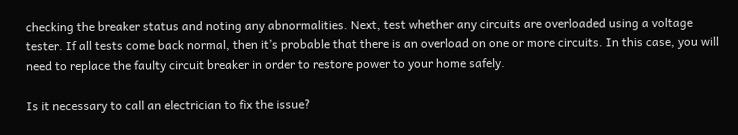checking the breaker status and noting any abnormalities. Next, test whether any circuits are overloaded using a voltage tester. If all tests come back normal, then it’s probable that there is an overload on one or more circuits. In this case, you will need to replace the faulty circuit breaker in order to restore power to your home safely.

Is it necessary to call an electrician to fix the issue?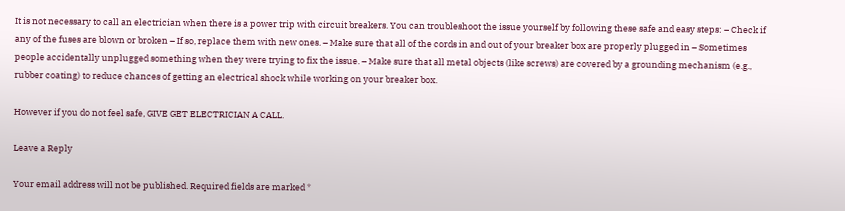It is not necessary to call an electrician when there is a power trip with circuit breakers. You can troubleshoot the issue yourself by following these safe and easy steps: – Check if any of the fuses are blown or broken – If so, replace them with new ones. – Make sure that all of the cords in and out of your breaker box are properly plugged in – Sometimes people accidentally unplugged something when they were trying to fix the issue. – Make sure that all metal objects (like screws) are covered by a grounding mechanism (e.g., rubber coating) to reduce chances of getting an electrical shock while working on your breaker box.

However if you do not feel safe, GIVE GET ELECTRICIAN A CALL.

Leave a Reply

Your email address will not be published. Required fields are marked *